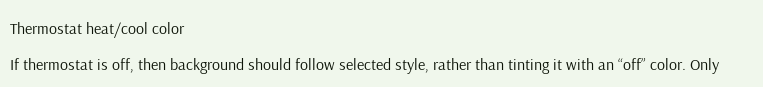Thermostat heat/cool color

If thermostat is off, then background should follow selected style, rather than tinting it with an “off” color. Only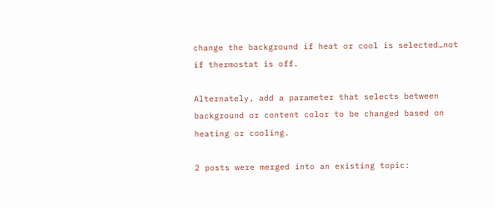change the background if heat or cool is selected…not if thermostat is off.

Alternately, add a parameter that selects between background or content color to be changed based on heating or cooling.

2 posts were merged into an existing topic: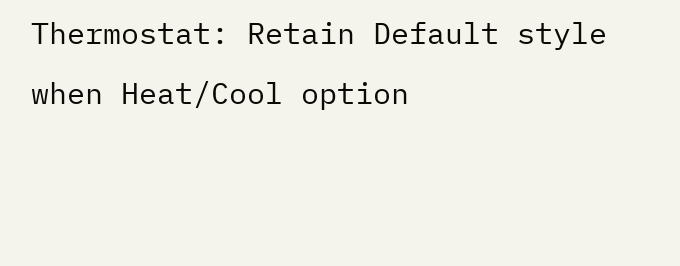Thermostat: Retain Default style when Heat/Cool option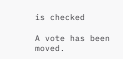is checked

A vote has been moved.